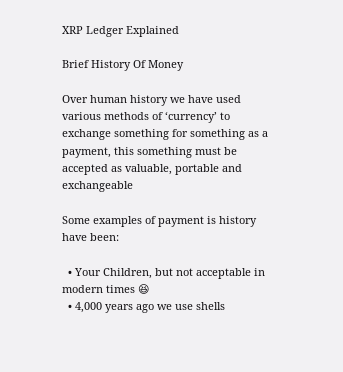XRP Ledger Explained

Brief History Of Money

Over human history we have used various methods of ‘currency’ to exchange something for something as a payment, this something must be accepted as valuable, portable and exchangeable

Some examples of payment is history have been:

  • Your Children, but not acceptable in modern times 😆
  • 4,000 years ago we use shells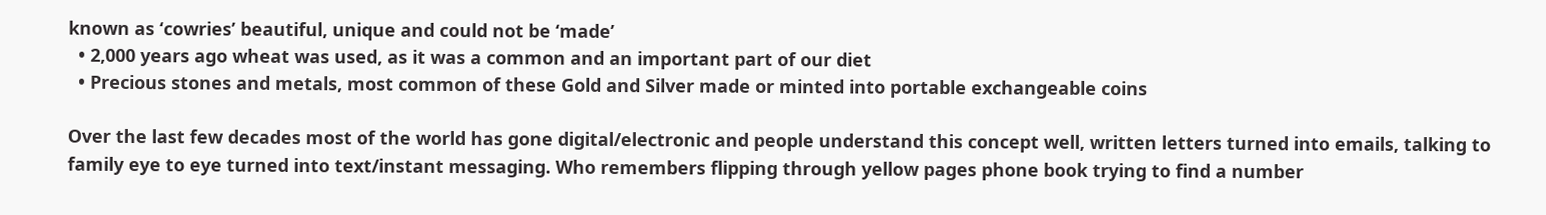known as ‘cowries’ beautiful, unique and could not be ‘made’
  • 2,000 years ago wheat was used, as it was a common and an important part of our diet
  • Precious stones and metals, most common of these Gold and Silver made or minted into portable exchangeable coins

Over the last few decades most of the world has gone digital/electronic and people understand this concept well, written letters turned into emails, talking to family eye to eye turned into text/instant messaging. Who remembers flipping through yellow pages phone book trying to find a number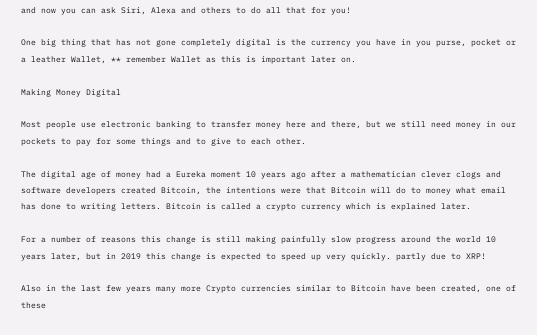and now you can ask Siri, Alexa and others to do all that for you!

One big thing that has not gone completely digital is the currency you have in you purse, pocket or a leather Wallet, ** remember Wallet as this is important later on.

Making Money Digital

Most people use electronic banking to transfer money here and there, but we still need money in our pockets to pay for some things and to give to each other.

The digital age of money had a Eureka moment 10 years ago after a mathematician clever clogs and software developers created Bitcoin, the intentions were that Bitcoin will do to money what email has done to writing letters. Bitcoin is called a crypto currency which is explained later.

For a number of reasons this change is still making painfully slow progress around the world 10 years later, but in 2019 this change is expected to speed up very quickly. partly due to XRP!

Also in the last few years many more Crypto currencies similar to Bitcoin have been created, one of these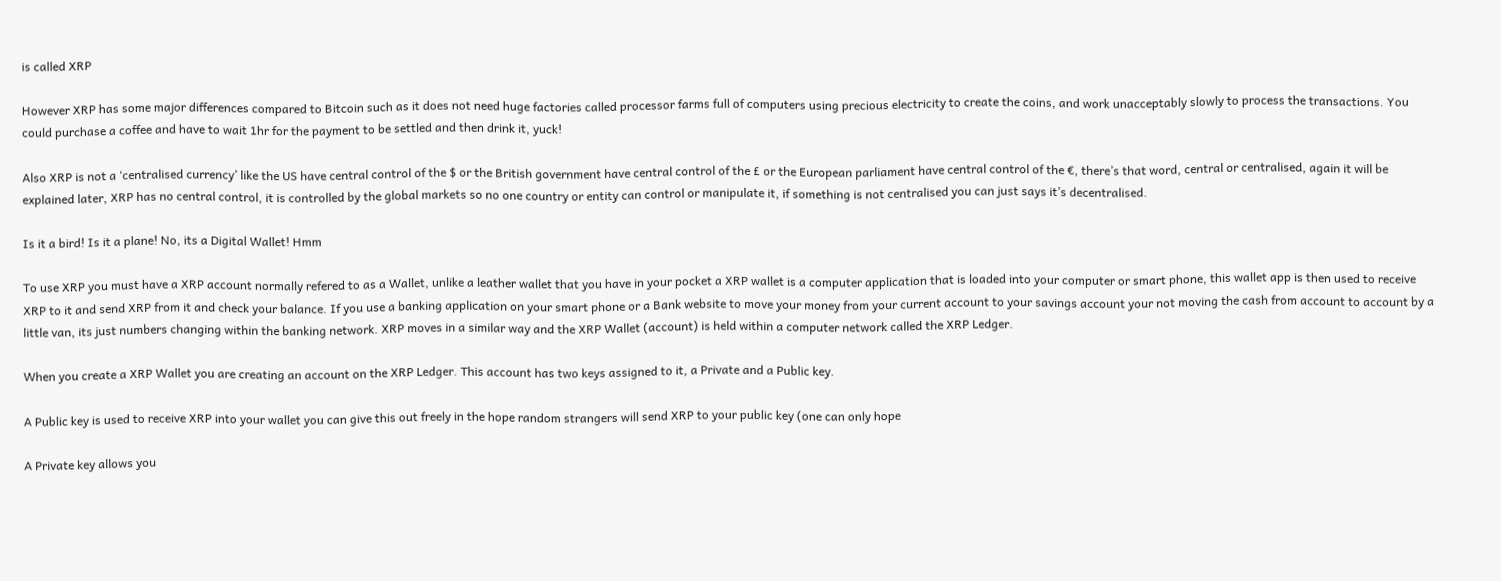is called XRP

However XRP has some major differences compared to Bitcoin such as it does not need huge factories called processor farms full of computers using precious electricity to create the coins, and work unacceptably slowly to process the transactions. You could purchase a coffee and have to wait 1hr for the payment to be settled and then drink it, yuck!

Also XRP is not a ‘centralised currency’ like the US have central control of the $ or the British government have central control of the £ or the European parliament have central control of the €, there’s that word, central or centralised, again it will be explained later, XRP has no central control, it is controlled by the global markets so no one country or entity can control or manipulate it, if something is not centralised you can just says it’s decentralised.

Is it a bird! Is it a plane! No, its a Digital Wallet! Hmm

To use XRP you must have a XRP account normally refered to as a Wallet, unlike a leather wallet that you have in your pocket a XRP wallet is a computer application that is loaded into your computer or smart phone, this wallet app is then used to receive XRP to it and send XRP from it and check your balance. If you use a banking application on your smart phone or a Bank website to move your money from your current account to your savings account your not moving the cash from account to account by a little van, its just numbers changing within the banking network. XRP moves in a similar way and the XRP Wallet (account) is held within a computer network called the XRP Ledger.

When you create a XRP Wallet you are creating an account on the XRP Ledger. This account has two keys assigned to it, a Private and a Public key.

A Public key is used to receive XRP into your wallet you can give this out freely in the hope random strangers will send XRP to your public key (one can only hope

A Private key allows you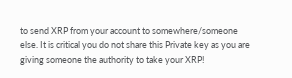to send XRP from your account to somewhere/someone else. It is critical you do not share this Private key as you are giving someone the authority to take your XRP!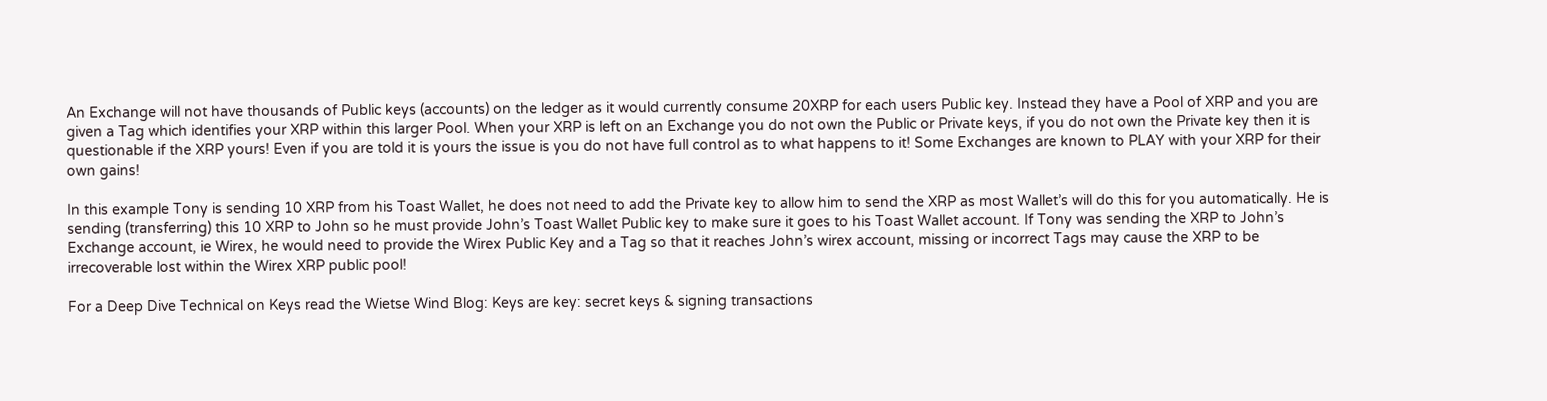An Exchange will not have thousands of Public keys (accounts) on the ledger as it would currently consume 20XRP for each users Public key. Instead they have a Pool of XRP and you are given a Tag which identifies your XRP within this larger Pool. When your XRP is left on an Exchange you do not own the Public or Private keys, if you do not own the Private key then it is questionable if the XRP yours! Even if you are told it is yours the issue is you do not have full control as to what happens to it! Some Exchanges are known to PLAY with your XRP for their own gains!

In this example Tony is sending 10 XRP from his Toast Wallet, he does not need to add the Private key to allow him to send the XRP as most Wallet’s will do this for you automatically. He is sending (transferring) this 10 XRP to John so he must provide John’s Toast Wallet Public key to make sure it goes to his Toast Wallet account. If Tony was sending the XRP to John’s Exchange account, ie Wirex, he would need to provide the Wirex Public Key and a Tag so that it reaches John’s wirex account, missing or incorrect Tags may cause the XRP to be irrecoverable lost within the Wirex XRP public pool!

For a Deep Dive Technical on Keys read the Wietse Wind Blog: Keys are key: secret keys & signing transactions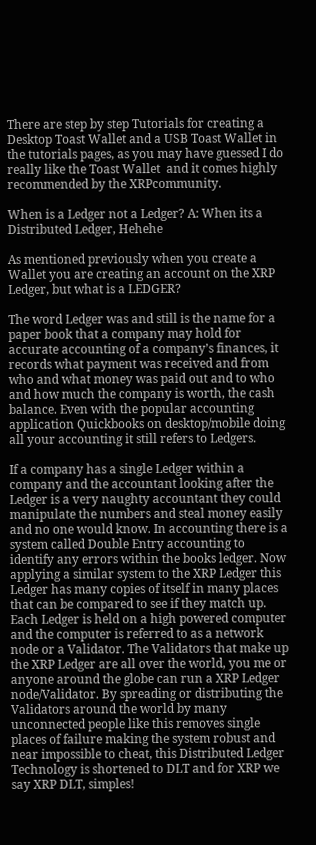There are step by step Tutorials for creating a Desktop Toast Wallet and a USB Toast Wallet in the tutorials pages, as you may have guessed I do really like the Toast Wallet  and it comes highly recommended by the XRPcommunity.

When is a Ledger not a Ledger? A: When its a Distributed Ledger, Hehehe

As mentioned previously when you create a Wallet you are creating an account on the XRP Ledger, but what is a LEDGER?

The word Ledger was and still is the name for a paper book that a company may hold for accurate accounting of a company’s finances, it records what payment was received and from who and what money was paid out and to who and how much the company is worth, the cash balance. Even with the popular accounting application Quickbooks on desktop/mobile doing all your accounting it still refers to Ledgers.

If a company has a single Ledger within a company and the accountant looking after the Ledger is a very naughty accountant they could manipulate the numbers and steal money easily and no one would know. In accounting there is a system called Double Entry accounting to identify any errors within the books ledger. Now applying a similar system to the XRP Ledger this Ledger has many copies of itself in many places that can be compared to see if they match up. Each Ledger is held on a high powered computer and the computer is referred to as a network node or a Validator. The Validators that make up the XRP Ledger are all over the world, you me or anyone around the globe can run a XRP Ledger node/Validator. By spreading or distributing the Validators around the world by many unconnected people like this removes single places of failure making the system robust and near impossible to cheat, this Distributed Ledger Technology is shortened to DLT and for XRP we say XRP DLT, simples!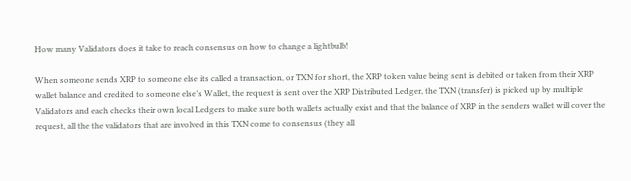How many Validators does it take to reach consensus on how to change a lightbulb!

When someone sends XRP to someone else its called a transaction, or TXN for short, the XRP token value being sent is debited or taken from their XRP wallet balance and credited to someone else’s Wallet, the request is sent over the XRP Distributed Ledger, the TXN (transfer) is picked up by multiple Validators and each checks their own local Ledgers to make sure both wallets actually exist and that the balance of XRP in the senders wallet will cover the request, all the the validators that are involved in this TXN come to consensus (they all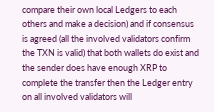compare their own local Ledgers to each others and make a decision) and if consensus is agreed (all the involved validators confirm the TXN is valid) that both wallets do exist and the sender does have enough XRP to complete the transfer then the Ledger entry on all involved validators will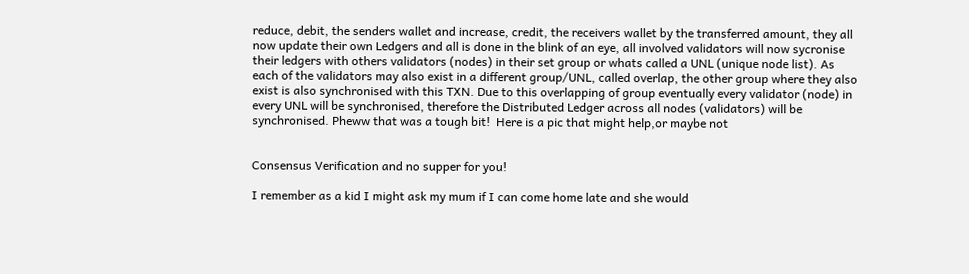reduce, debit, the senders wallet and increase, credit, the receivers wallet by the transferred amount, they all now update their own Ledgers and all is done in the blink of an eye, all involved validators will now sycronise their ledgers with others validators (nodes) in their set group or whats called a UNL (unique node list). As each of the validators may also exist in a different group/UNL, called overlap, the other group where they also exist is also synchronised with this TXN. Due to this overlapping of group eventually every validator (node) in every UNL will be synchronised, therefore the Distributed Ledger across all nodes (validators) will be synchronised. Pheww that was a tough bit!  Here is a pic that might help,or maybe not


Consensus Verification and no supper for you!

I remember as a kid I might ask my mum if I can come home late and she would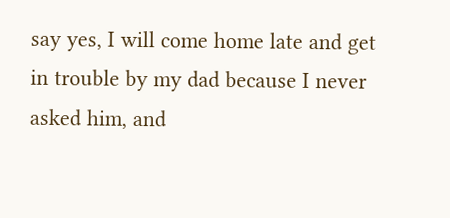say yes, I will come home late and get in trouble by my dad because I never asked him, and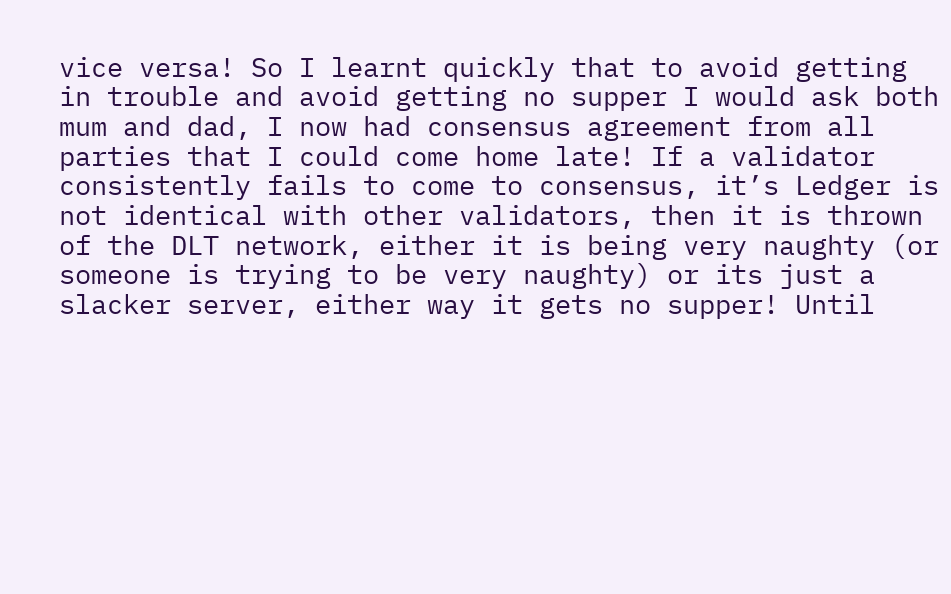vice versa! So I learnt quickly that to avoid getting in trouble and avoid getting no supper I would ask both mum and dad, I now had consensus agreement from all parties that I could come home late! If a validator consistently fails to come to consensus, it’s Ledger is not identical with other validators, then it is thrown of the DLT network, either it is being very naughty (or someone is trying to be very naughty) or its just a slacker server, either way it gets no supper! Until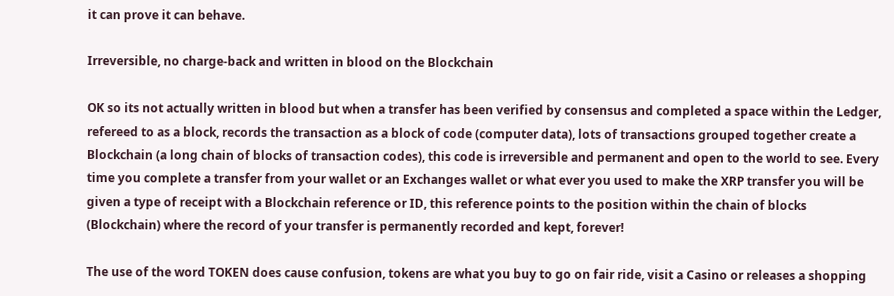it can prove it can behave.

Irreversible, no charge-back and written in blood on the Blockchain

OK so its not actually written in blood but when a transfer has been verified by consensus and completed a space within the Ledger, refereed to as a block, records the transaction as a block of code (computer data), lots of transactions grouped together create a Blockchain (a long chain of blocks of transaction codes), this code is irreversible and permanent and open to the world to see. Every time you complete a transfer from your wallet or an Exchanges wallet or what ever you used to make the XRP transfer you will be given a type of receipt with a Blockchain reference or ID, this reference points to the position within the chain of blocks (Blockchain) where the record of your transfer is permanently recorded and kept, forever!

The use of the word TOKEN does cause confusion, tokens are what you buy to go on fair ride, visit a Casino or releases a shopping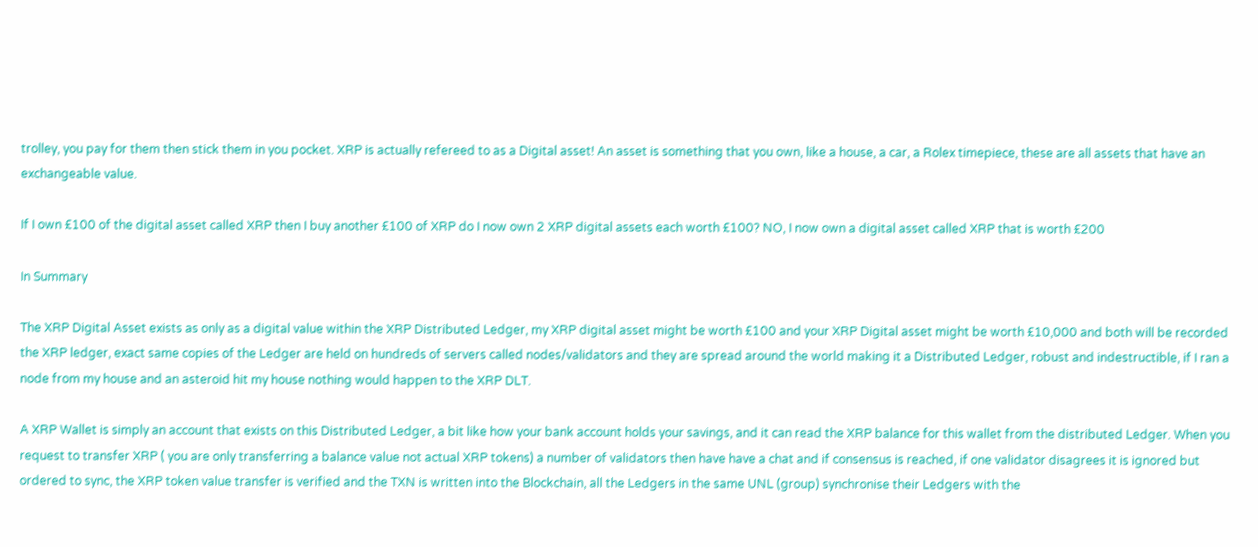trolley, you pay for them then stick them in you pocket. XRP is actually refereed to as a Digital asset! An asset is something that you own, like a house, a car, a Rolex timepiece, these are all assets that have an exchangeable value.

If I own £100 of the digital asset called XRP then I buy another £100 of XRP do I now own 2 XRP digital assets each worth £100? NO, I now own a digital asset called XRP that is worth £200

In Summary

The XRP Digital Asset exists as only as a digital value within the XRP Distributed Ledger, my XRP digital asset might be worth £100 and your XRP Digital asset might be worth £10,000 and both will be recorded the XRP ledger, exact same copies of the Ledger are held on hundreds of servers called nodes/validators and they are spread around the world making it a Distributed Ledger, robust and indestructible, if I ran a node from my house and an asteroid hit my house nothing would happen to the XRP DLT.

A XRP Wallet is simply an account that exists on this Distributed Ledger, a bit like how your bank account holds your savings, and it can read the XRP balance for this wallet from the distributed Ledger. When you request to transfer XRP ( you are only transferring a balance value not actual XRP tokens) a number of validators then have have a chat and if consensus is reached, if one validator disagrees it is ignored but ordered to sync, the XRP token value transfer is verified and the TXN is written into the Blockchain, all the Ledgers in the same UNL (group) synchronise their Ledgers with the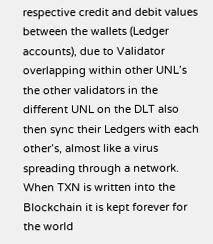respective credit and debit values between the wallets (Ledger accounts), due to Validator overlapping within other UNL’s the other validators in the different UNL on the DLT also then sync their Ledgers with each other’s, almost like a virus spreading through a network. When TXN is written into the Blockchain it is kept forever for the world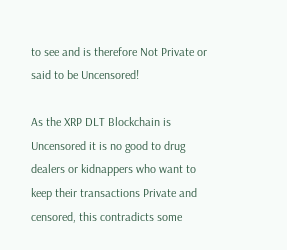to see and is therefore Not Private or said to be Uncensored!

As the XRP DLT Blockchain is Uncensored it is no good to drug dealers or kidnappers who want to keep their transactions Private and censored, this contradicts some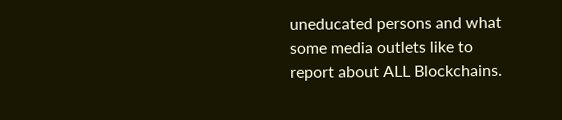uneducated persons and what some media outlets like to report about ALL Blockchains.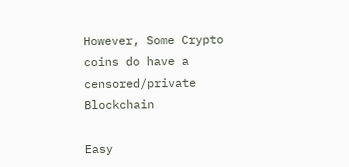However, Some Crypto coins do have a censored/private Blockchain

Easy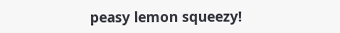peasy lemon squeezy!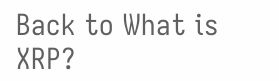Back to What is XRP?